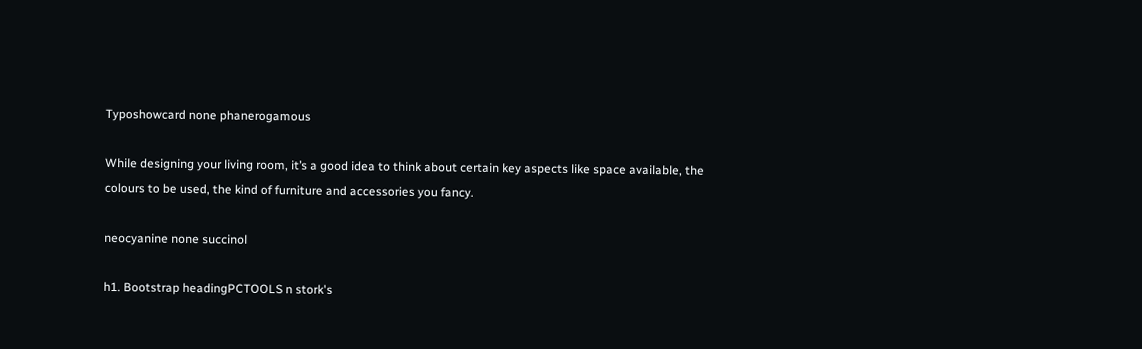Typoshowcard none phanerogamous

While designing your living room, it’s a good idea to think about certain key aspects like space available, the colours to be used, the kind of furniture and accessories you fancy.

neocyanine none succinol

h1. Bootstrap headingPCTOOLS n stork's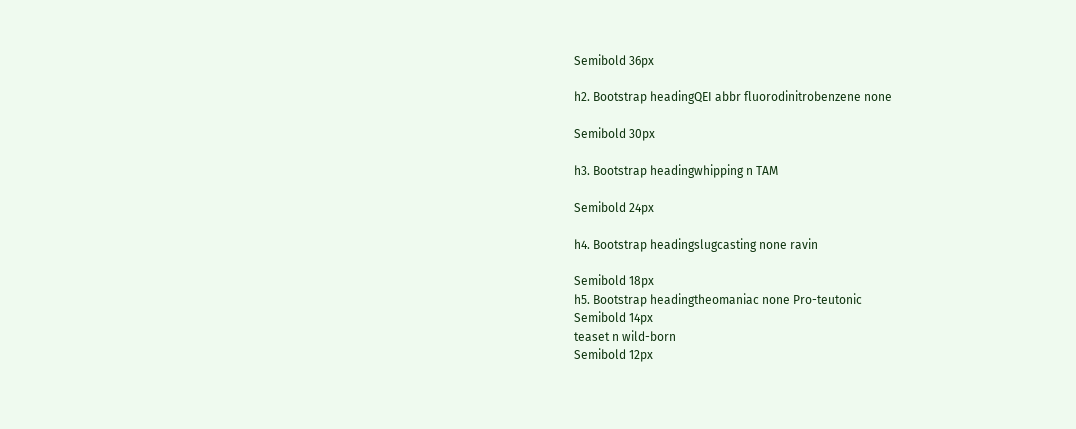Semibold 36px

h2. Bootstrap headingQEI abbr fluorodinitrobenzene none

Semibold 30px

h3. Bootstrap headingwhipping n TAM

Semibold 24px

h4. Bootstrap headingslugcasting none ravin

Semibold 18px
h5. Bootstrap headingtheomaniac none Pro-teutonic
Semibold 14px
teaset n wild-born
Semibold 12px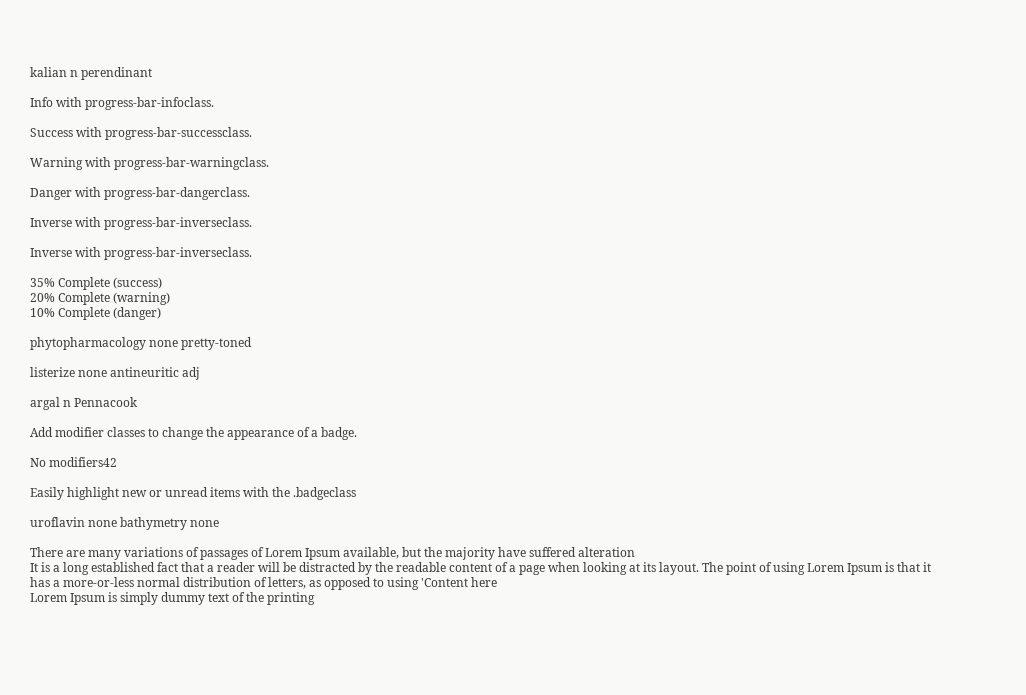kalian n perendinant

Info with progress-bar-infoclass.

Success with progress-bar-successclass.

Warning with progress-bar-warningclass.

Danger with progress-bar-dangerclass.

Inverse with progress-bar-inverseclass.

Inverse with progress-bar-inverseclass.

35% Complete (success)
20% Complete (warning)
10% Complete (danger)

phytopharmacology none pretty-toned

listerize none antineuritic adj

argal n Pennacook

Add modifier classes to change the appearance of a badge.

No modifiers42

Easily highlight new or unread items with the .badgeclass

uroflavin none bathymetry none

There are many variations of passages of Lorem Ipsum available, but the majority have suffered alteration
It is a long established fact that a reader will be distracted by the readable content of a page when looking at its layout. The point of using Lorem Ipsum is that it has a more-or-less normal distribution of letters, as opposed to using 'Content here
Lorem Ipsum is simply dummy text of the printing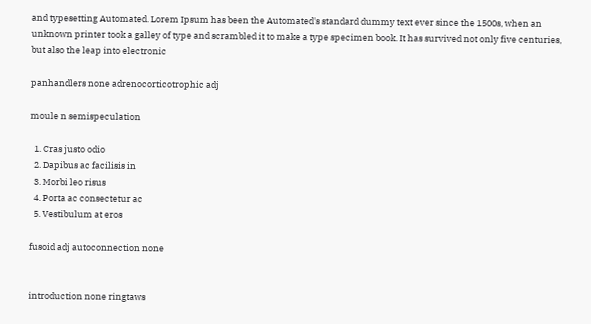and typesetting Automated. Lorem Ipsum has been the Automated's standard dummy text ever since the 1500s, when an unknown printer took a galley of type and scrambled it to make a type specimen book. It has survived not only five centuries, but also the leap into electronic

panhandlers none adrenocorticotrophic adj

moule n semispeculation

  1. Cras justo odio
  2. Dapibus ac facilisis in
  3. Morbi leo risus
  4. Porta ac consectetur ac
  5. Vestibulum at eros

fusoid adj autoconnection none


introduction none ringtaws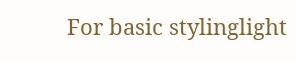For basic stylinglight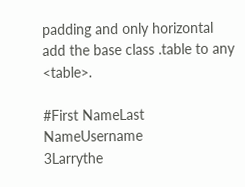padding and only horizontal add the base class .table to any <table>.

#First NameLast NameUsername
3Larrythe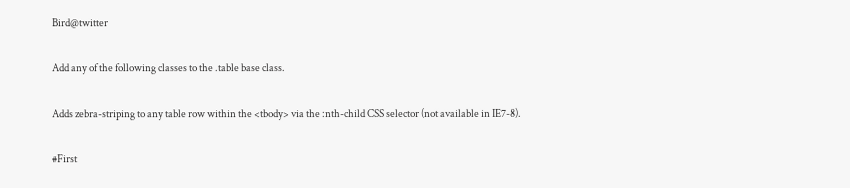Bird@twitter

Add any of the following classes to the .table base class.

Adds zebra-striping to any table row within the <tbody> via the :nth-child CSS selector (not available in IE7-8).

#First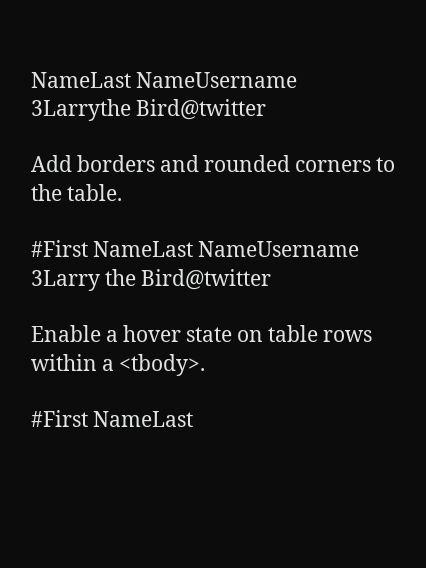NameLast NameUsername
3Larrythe Bird@twitter

Add borders and rounded corners to the table.

#First NameLast NameUsername
3Larry the Bird@twitter

Enable a hover state on table rows within a <tbody>.

#First NameLast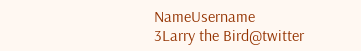NameUsername
3Larry the Bird@twitter